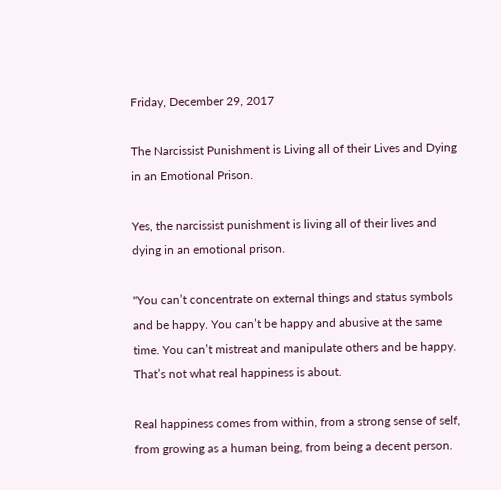Friday, December 29, 2017

The Narcissist Punishment is Living all of their Lives and Dying in an Emotional Prison.

Yes, the narcissist punishment is living all of their lives and dying in an emotional prison.

"You can’t concentrate on external things and status symbols and be happy. You can’t be happy and abusive at the same time. You can’t mistreat and manipulate others and be happy. That’s not what real happiness is about.

Real happiness comes from within, from a strong sense of self, from growing as a human being, from being a decent person.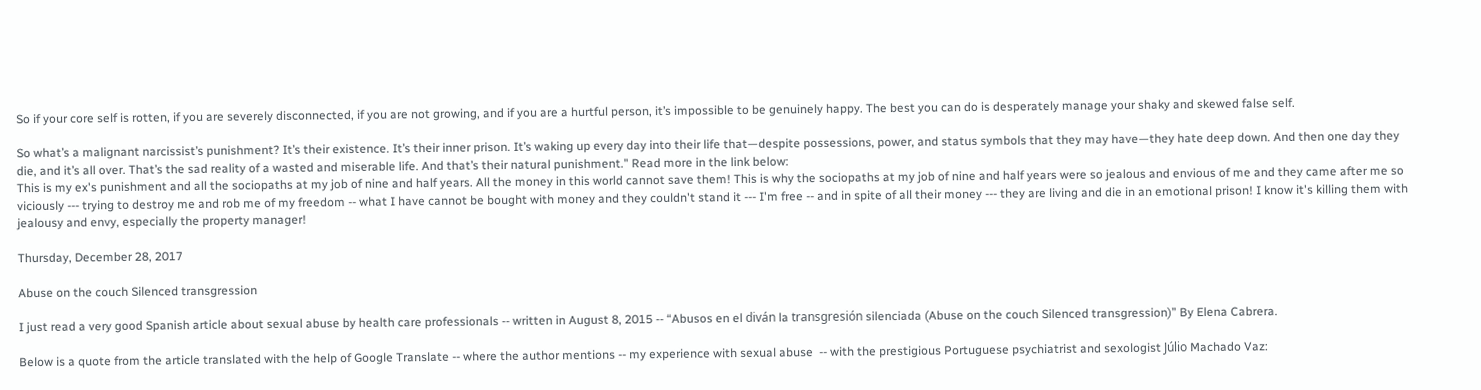So if your core self is rotten, if you are severely disconnected, if you are not growing, and if you are a hurtful person, it’s impossible to be genuinely happy. The best you can do is desperately manage your shaky and skewed false self.

So what’s a malignant narcissist’s punishment? It’s their existence. It’s their inner prison. It’s waking up every day into their life that—despite possessions, power, and status symbols that they may have—they hate deep down. And then one day they die, and it’s all over. That’s the sad reality of a wasted and miserable life. And that’s their natural punishment." Read more in the link below:
This is my ex's punishment and all the sociopaths at my job of nine and half years. All the money in this world cannot save them! This is why the sociopaths at my job of nine and half years were so jealous and envious of me and they came after me so viciously --- trying to destroy me and rob me of my freedom -- what I have cannot be bought with money and they couldn't stand it --- I'm free -- and in spite of all their money --- they are living and die in an emotional prison! I know it's killing them with jealousy and envy, especially the property manager!

Thursday, December 28, 2017

Abuse on the couch Silenced transgression

I just read a very good Spanish article about sexual abuse by health care professionals -- written in August 8, 2015 -- “Abusos en el diván la transgresión silenciada (Abuse on the couch Silenced transgression)” By Elena Cabrera.

Below is a quote from the article translated with the help of Google Translate -- where the author mentions -- my experience with sexual abuse  -- with the prestigious Portuguese psychiatrist and sexologist Júlio Machado Vaz: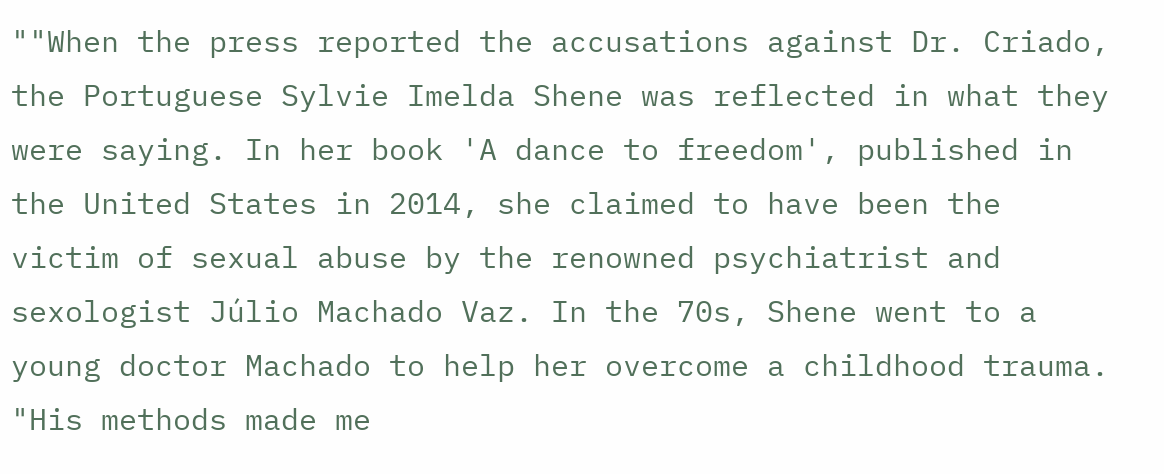""When the press reported the accusations against Dr. Criado, the Portuguese Sylvie Imelda Shene was reflected in what they were saying. In her book 'A dance to freedom', published in the United States in 2014, she claimed to have been the victim of sexual abuse by the renowned psychiatrist and sexologist Júlio Machado Vaz. In the 70s, Shene went to a young doctor Machado to help her overcome a childhood trauma. "His methods made me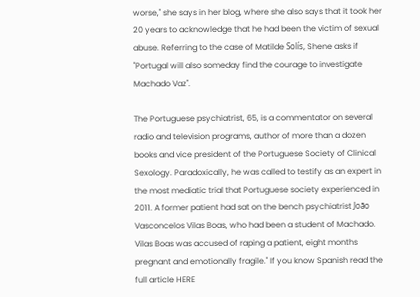worse," she says in her blog, where she also says that it took her 20 years to acknowledge that he had been the victim of sexual abuse. Referring to the case of Matilde Solís, Shene asks if "Portugal will also someday find the courage to investigate Machado Vaz".

The Portuguese psychiatrist, 65, is a commentator on several radio and television programs, author of more than a dozen books and vice president of the Portuguese Society of Clinical Sexology. Paradoxically, he was called to testify as an expert in the most mediatic trial that Portuguese society experienced in 2011. A former patient had sat on the bench psychiatrist João Vasconcelos Vilas Boas, who had been a student of Machado. Vilas Boas was accused of raping a patient, eight months pregnant and emotionally fragile." If you know Spanish read the full article HERE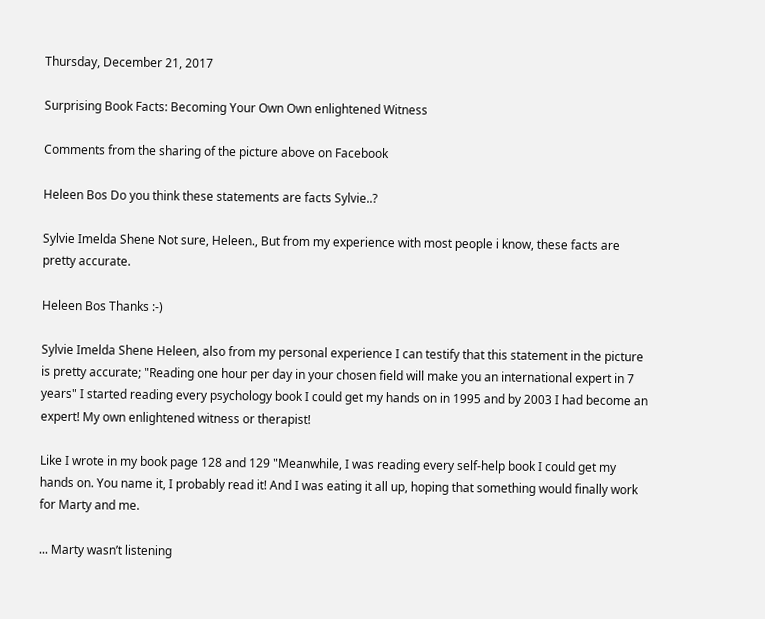Thursday, December 21, 2017

Surprising Book Facts: Becoming Your Own Own enlightened Witness

Comments from the sharing of the picture above on Facebook

Heleen Bos Do you think these statements are facts Sylvie..?

Sylvie Imelda Shene Not sure, Heleen., But from my experience with most people i know, these facts are pretty accurate.

Heleen Bos Thanks :-)

Sylvie Imelda Shene Heleen, also from my personal experience I can testify that this statement in the picture is pretty accurate; "Reading one hour per day in your chosen field will make you an international expert in 7 years" I started reading every psychology book I could get my hands on in 1995 and by 2003 I had become an expert! My own enlightened witness or therapist!

Like I wrote in my book page 128 and 129 "Meanwhile, I was reading every self-help book I could get my hands on. You name it, I probably read it! And I was eating it all up, hoping that something would finally work for Marty and me.

... Marty wasn’t listening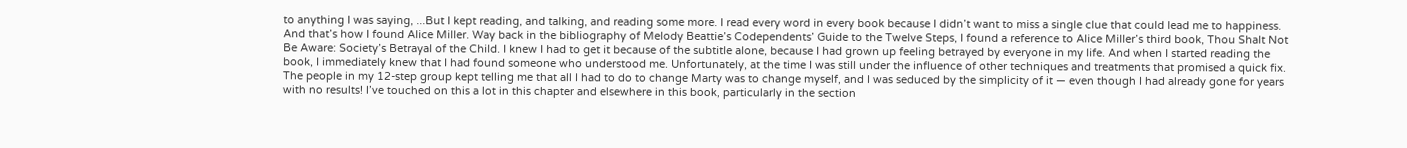to anything I was saying, ...But I kept reading, and talking, and reading some more. I read every word in every book because I didn’t want to miss a single clue that could lead me to happiness. And that’s how I found Alice Miller. Way back in the bibliography of Melody Beattie’s Codependents’ Guide to the Twelve Steps, I found a reference to Alice Miller’s third book, Thou Shalt Not Be Aware: Society’s Betrayal of the Child. I knew I had to get it because of the subtitle alone, because I had grown up feeling betrayed by everyone in my life. And when I started reading the book, I immediately knew that I had found someone who understood me. Unfortunately, at the time I was still under the influence of other techniques and treatments that promised a quick fix. The people in my 12-step group kept telling me that all I had to do to change Marty was to change myself, and I was seduced by the simplicity of it — even though I had already gone for years with no results! I’ve touched on this a lot in this chapter and elsewhere in this book, particularly in the section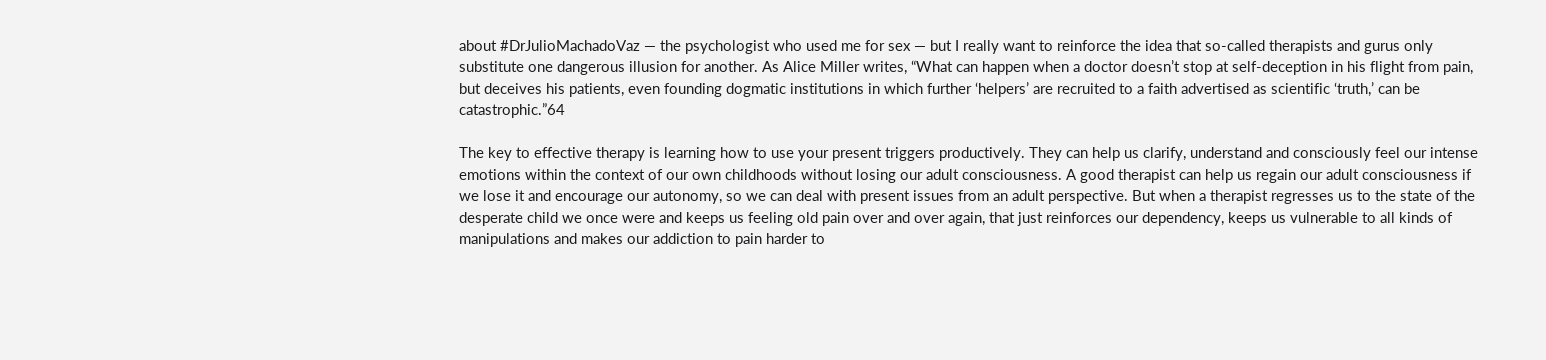about #DrJulioMachadoVaz — the psychologist who used me for sex — but I really want to reinforce the idea that so-called therapists and gurus only substitute one dangerous illusion for another. As Alice Miller writes, “What can happen when a doctor doesn’t stop at self-deception in his flight from pain, but deceives his patients, even founding dogmatic institutions in which further ‘helpers’ are recruited to a faith advertised as scientific ‘truth,’ can be catastrophic.”64

The key to effective therapy is learning how to use your present triggers productively. They can help us clarify, understand and consciously feel our intense emotions within the context of our own childhoods without losing our adult consciousness. A good therapist can help us regain our adult consciousness if we lose it and encourage our autonomy, so we can deal with present issues from an adult perspective. But when a therapist regresses us to the state of the desperate child we once were and keeps us feeling old pain over and over again, that just reinforces our dependency, keeps us vulnerable to all kinds of manipulations and makes our addiction to pain harder to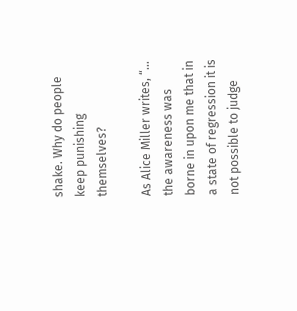shake. Why do people keep punishing themselves?

As Alice Miller writes, “… the awareness was borne in upon me that in a state of regression it is not possible to judge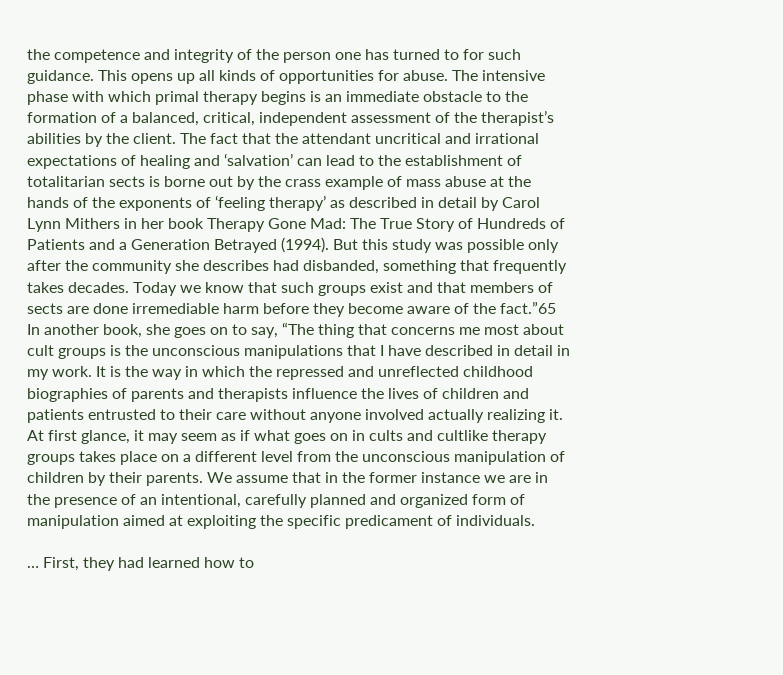the competence and integrity of the person one has turned to for such guidance. This opens up all kinds of opportunities for abuse. The intensive phase with which primal therapy begins is an immediate obstacle to the formation of a balanced, critical, independent assessment of the therapist’s abilities by the client. The fact that the attendant uncritical and irrational expectations of healing and ‘salvation’ can lead to the establishment of totalitarian sects is borne out by the crass example of mass abuse at the hands of the exponents of ‘feeling therapy’ as described in detail by Carol Lynn Mithers in her book Therapy Gone Mad: The True Story of Hundreds of Patients and a Generation Betrayed (1994). But this study was possible only after the community she describes had disbanded, something that frequently takes decades. Today we know that such groups exist and that members of sects are done irremediable harm before they become aware of the fact.”65 In another book, she goes on to say, “The thing that concerns me most about cult groups is the unconscious manipulations that I have described in detail in my work. It is the way in which the repressed and unreflected childhood biographies of parents and therapists influence the lives of children and patients entrusted to their care without anyone involved actually realizing it. At first glance, it may seem as if what goes on in cults and cultlike therapy groups takes place on a different level from the unconscious manipulation of children by their parents. We assume that in the former instance we are in the presence of an intentional, carefully planned and organized form of manipulation aimed at exploiting the specific predicament of individuals.

… First, they had learned how to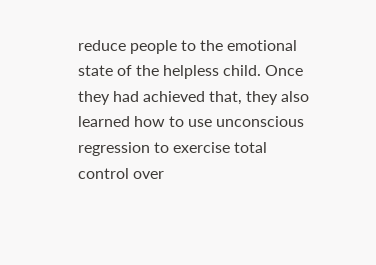reduce people to the emotional state of the helpless child. Once they had achieved that, they also learned how to use unconscious regression to exercise total control over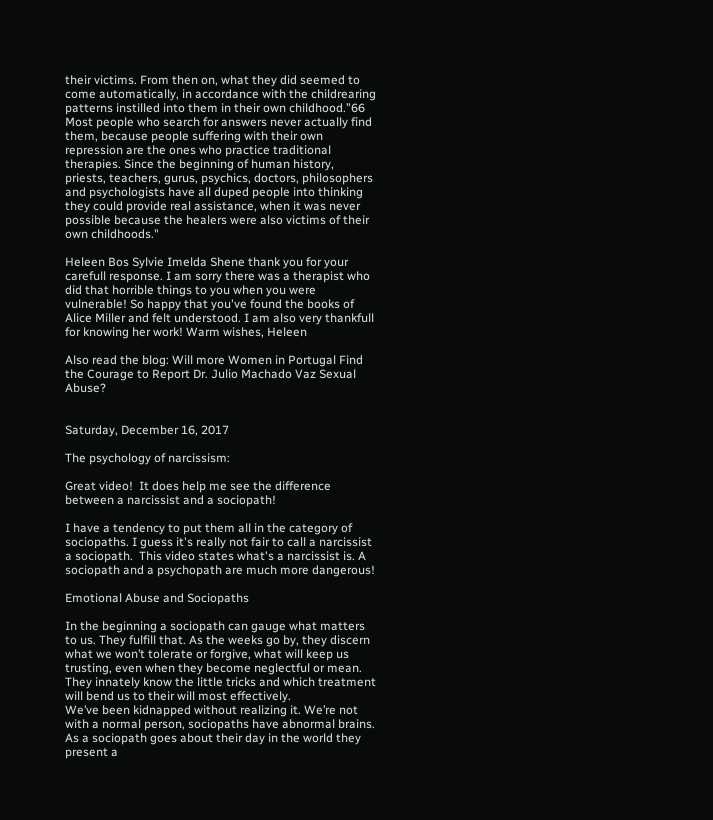their victims. From then on, what they did seemed to come automatically, in accordance with the childrearing patterns instilled into them in their own childhood.”66 Most people who search for answers never actually find them, because people suffering with their own repression are the ones who practice traditional therapies. Since the beginning of human history, priests, teachers, gurus, psychics, doctors, philosophers and psychologists have all duped people into thinking they could provide real assistance, when it was never possible because the healers were also victims of their own childhoods."

Heleen Bos Sylvie Imelda Shene thank you for your carefull response. I am sorry there was a therapist who did that horrible things to you when you were vulnerable! So happy that you've found the books of Alice Miller and felt understood. I am also very thankfull for knowing her work! Warm wishes, Heleen

Also read the blog: Will more Women in Portugal Find the Courage to Report Dr. Julio Machado Vaz Sexual Abuse?


Saturday, December 16, 2017

The psychology of narcissism:

Great video!  It does help me see the difference between a narcissist and a sociopath!

I have a tendency to put them all in the category of sociopaths. I guess it's really not fair to call a narcissist a sociopath.  This video states what's a narcissist is. A sociopath and a psychopath are much more dangerous!

Emotional Abuse and Sociopaths

In the beginning a sociopath can gauge what matters to us. They fulfill that. As the weeks go by, they discern what we won’t tolerate or forgive, what will keep us trusting, even when they become neglectful or mean. They innately know the little tricks and which treatment will bend us to their will most effectively.
We’ve been kidnapped without realizing it. We’re not with a normal person, sociopaths have abnormal brains. As a sociopath goes about their day in the world they present a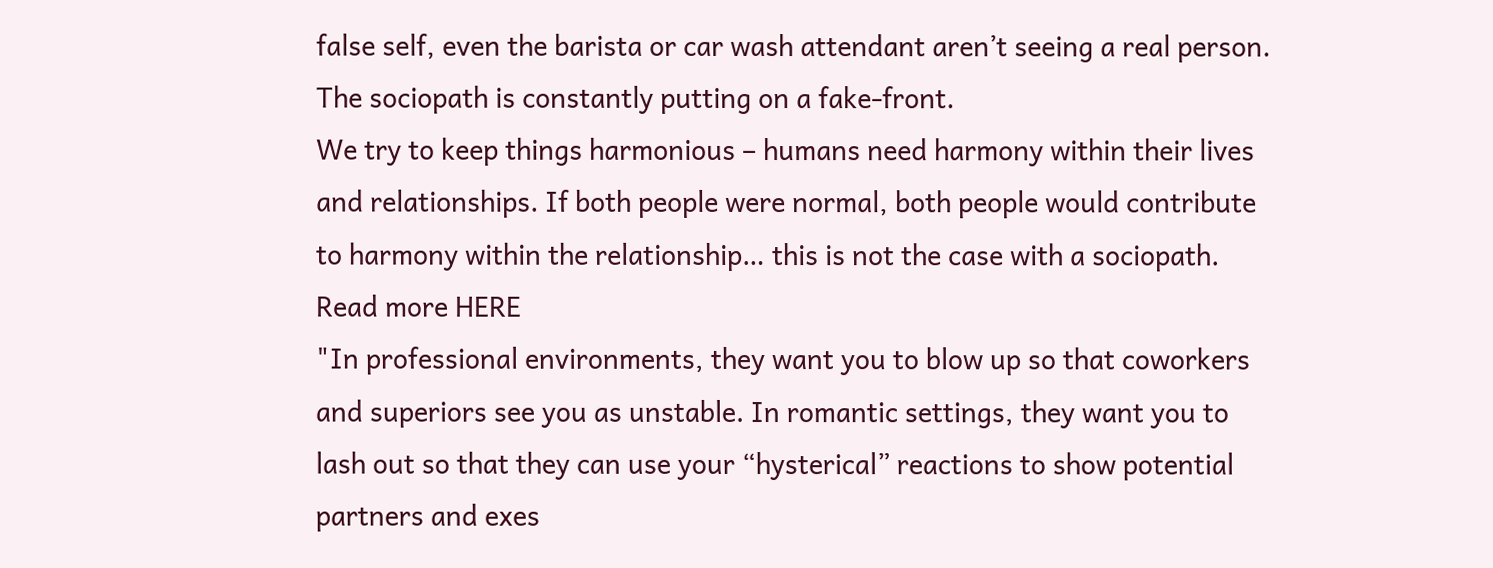false self, even the barista or car wash attendant aren’t seeing a real person. The sociopath is constantly putting on a fake-front.
We try to keep things harmonious – humans need harmony within their lives and relationships. If both people were normal, both people would contribute to harmony within the relationship… this is not the case with a sociopath.  Read more HERE
"In professional environments, they want you to blow up so that coworkers and superiors see you as unstable. In romantic settings, they want you to lash out so that they can use your “hysterical” reactions to show potential partners and exes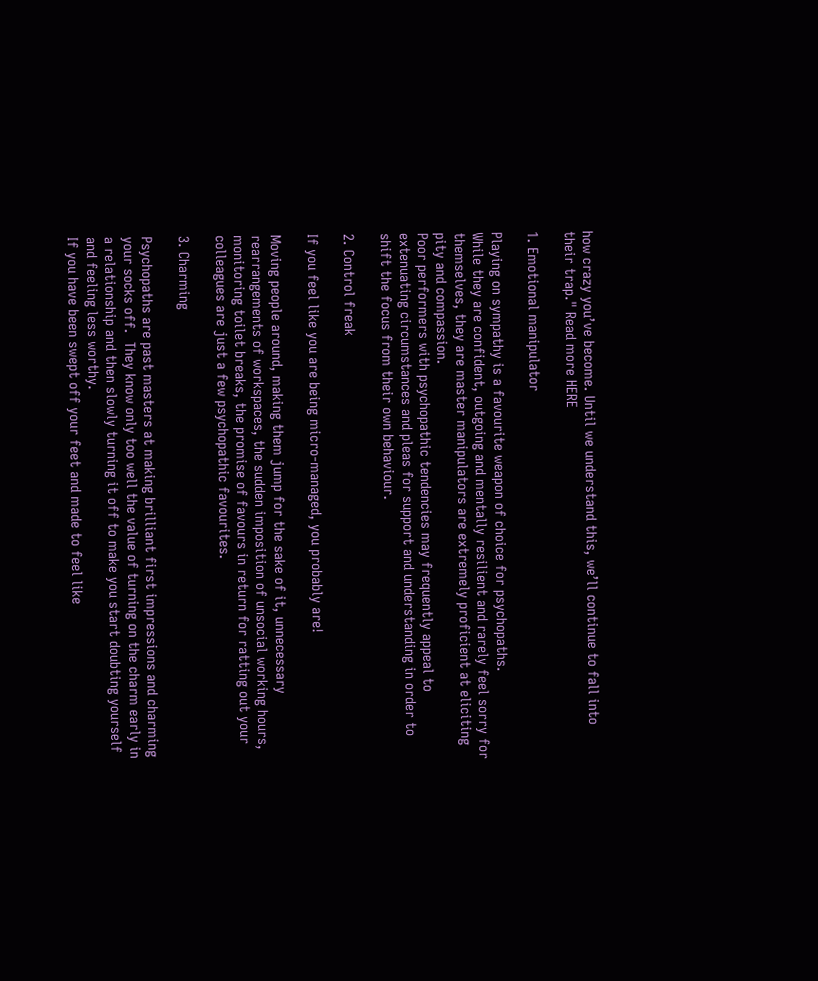how crazy you’ve become. Until we understand this, we’ll continue to fall into their trap." Read more HERE

1. Emotional manipulator

Playing on sympathy is a favourite weapon of choice for psychopaths.
While they are confident, outgoing and mentally resilient and rarely feel sorry for themselves, they are master manipulators are extremely proficient at eliciting pity and compassion.
Poor performers with psychopathic tendencies may frequently appeal to extenuating circumstances and pleas for support and understanding in order to shift the focus from their own behaviour.

2. Control freak

If you feel like you are being micro-managed, you probably are!

Moving people around, making them jump for the sake of it, unnecessary rearrangements of workspaces, the sudden imposition of unsocial working hours, monitoring toilet breaks, the promise of favours in return for ratting out your colleagues are just a few psychopathic favourites.

3. Charming

Psychopaths are past masters at making brilliant first impressions and charming your socks off.  They know only too well the value of turning on the charm early in a relationship and then slowly turning it off to make you start doubting yourself and feeling less worthy.
If you have been swept off your feet and made to feel like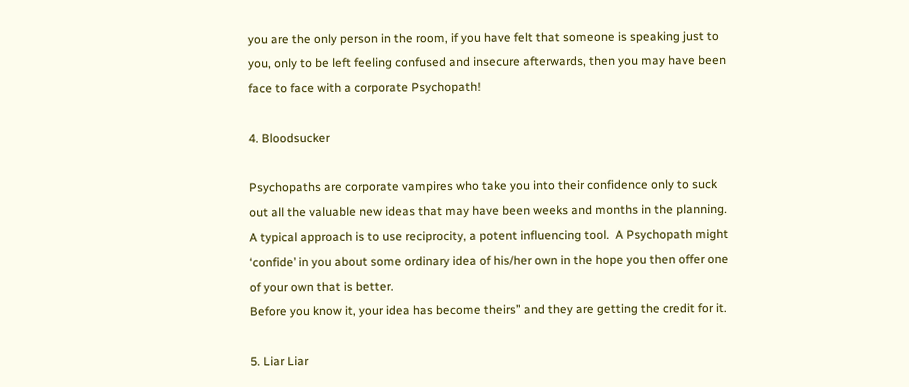you are the only person in the room, if you have felt that someone is speaking just to you, only to be left feeling confused and insecure afterwards, then you may have been face to face with a corporate Psychopath!

4. Bloodsucker

Psychopaths are corporate vampires who take you into their confidence only to suck out all the valuable new ideas that may have been weeks and months in the planning.
A typical approach is to use reciprocity, a potent influencing tool.  A Psychopath might ‘confide’ in you about some ordinary idea of his/her own in the hope you then offer one of your own that is better.
Before you know it, your idea has become theirs” and they are getting the credit for it.

5. Liar Liar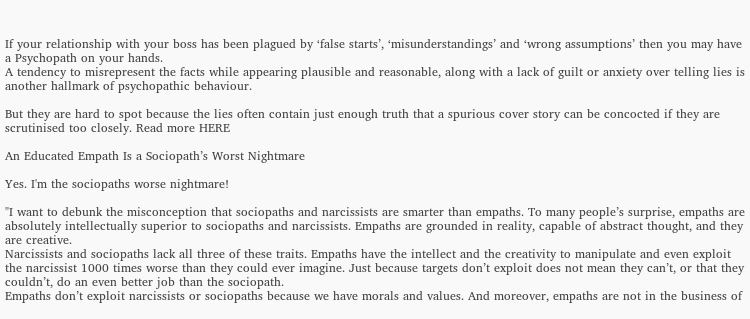If your relationship with your boss has been plagued by ‘false starts’, ‘misunderstandings’ and ‘wrong assumptions’ then you may have a Psychopath on your hands.
A tendency to misrepresent the facts while appearing plausible and reasonable, along with a lack of guilt or anxiety over telling lies is another hallmark of psychopathic behaviour.

But they are hard to spot because the lies often contain just enough truth that a spurious cover story can be concocted if they are scrutinised too closely. Read more HERE

An Educated Empath Is a Sociopath’s Worst Nightmare

Yes. I'm the sociopaths worse nightmare!

"I want to debunk the misconception that sociopaths and narcissists are smarter than empaths. To many people’s surprise, empaths are absolutely intellectually superior to sociopaths and narcissists. Empaths are grounded in reality, capable of abstract thought, and they are creative.
Narcissists and sociopaths lack all three of these traits. Empaths have the intellect and the creativity to manipulate and even exploit the narcissist 1000 times worse than they could ever imagine. Just because targets don’t exploit does not mean they can’t, or that they couldn’t, do an even better job than the sociopath.
Empaths don’t exploit narcissists or sociopaths because we have morals and values. And moreover, empaths are not in the business of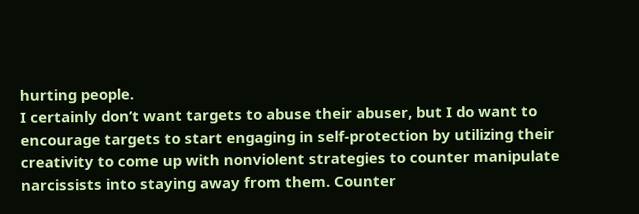hurting people.
I certainly don’t want targets to abuse their abuser, but I do want to encourage targets to start engaging in self-protection by utilizing their creativity to come up with nonviolent strategies to counter manipulate narcissists into staying away from them. Counter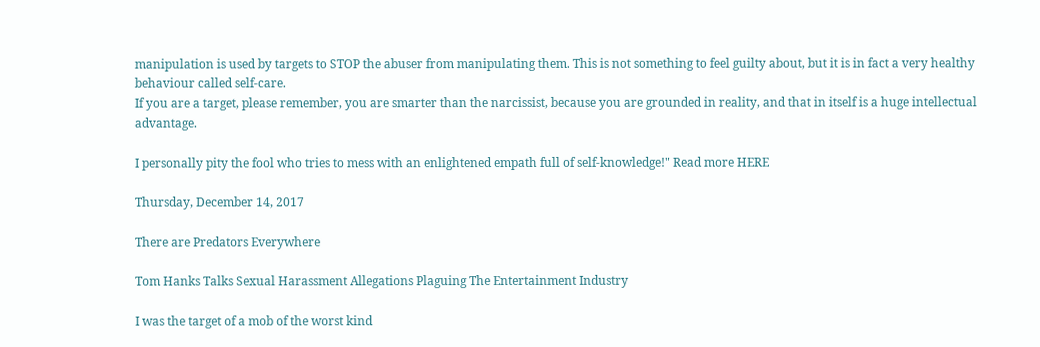manipulation is used by targets to STOP the abuser from manipulating them. This is not something to feel guilty about, but it is in fact a very healthy behaviour called self-care.
If you are a target, please remember, you are smarter than the narcissist, because you are grounded in reality, and that in itself is a huge intellectual advantage.

I personally pity the fool who tries to mess with an enlightened empath full of self-knowledge!" Read more HERE

Thursday, December 14, 2017

There are Predators Everywhere

Tom Hanks Talks Sexual Harassment Allegations Plaguing The Entertainment Industry

I was the target of a mob of the worst kind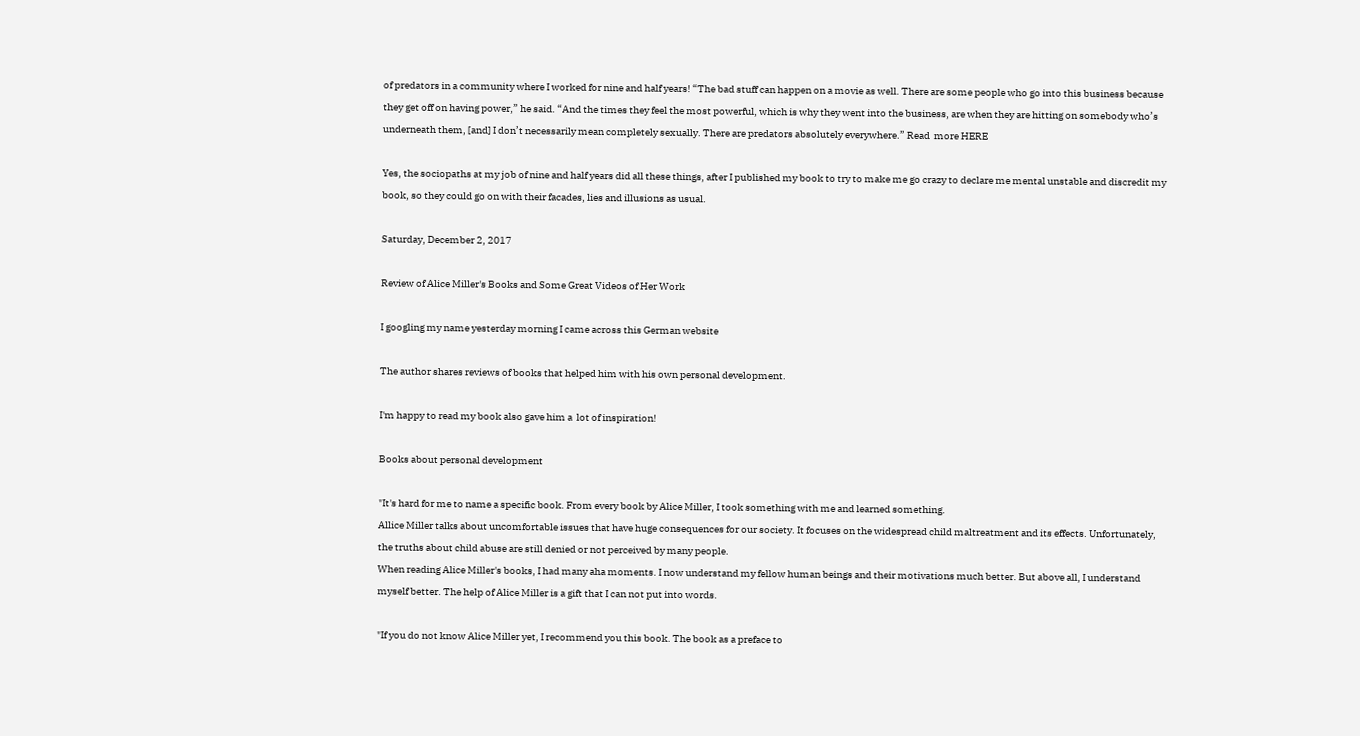of predators in a community where I worked for nine and half years! “The bad stuff can happen on a movie as well. There are some people who go into this business because they get off on having power,” he said. “And the times they feel the most powerful, which is why they went into the business, are when they are hitting on somebody who’s underneath them, [and] I don’t necessarily mean completely sexually. There are predators absolutely everywhere.” Read  more HERE

Yes, the sociopaths at my job of nine and half years did all these things, after I published my book to try to make me go crazy to declare me mental unstable and discredit my book, so they could go on with their facades, lies and illusions as usual.

Saturday, December 2, 2017

Review of Alice Miller's Books and Some Great Videos of Her Work

I googling my name yesterday morning I came across this German website

The author shares reviews of books that helped him with his own personal development.

I'm happy to read my book also gave him a  lot of inspiration!

Books about personal development

"It's hard for me to name a specific book. From every book by Alice Miller, I took something with me and learned something.
Allice Miller talks about uncomfortable issues that have huge consequences for our society. It focuses on the widespread child maltreatment and its effects. Unfortunately, the truths about child abuse are still denied or not perceived by many people.
When reading Alice Miller's books, I had many aha moments. I now understand my fellow human beings and their motivations much better. But above all, I understand myself better. The help of Alice Miller is a gift that I can not put into words.

"If you do not know Alice Miller yet, I recommend you this book. The book as a preface to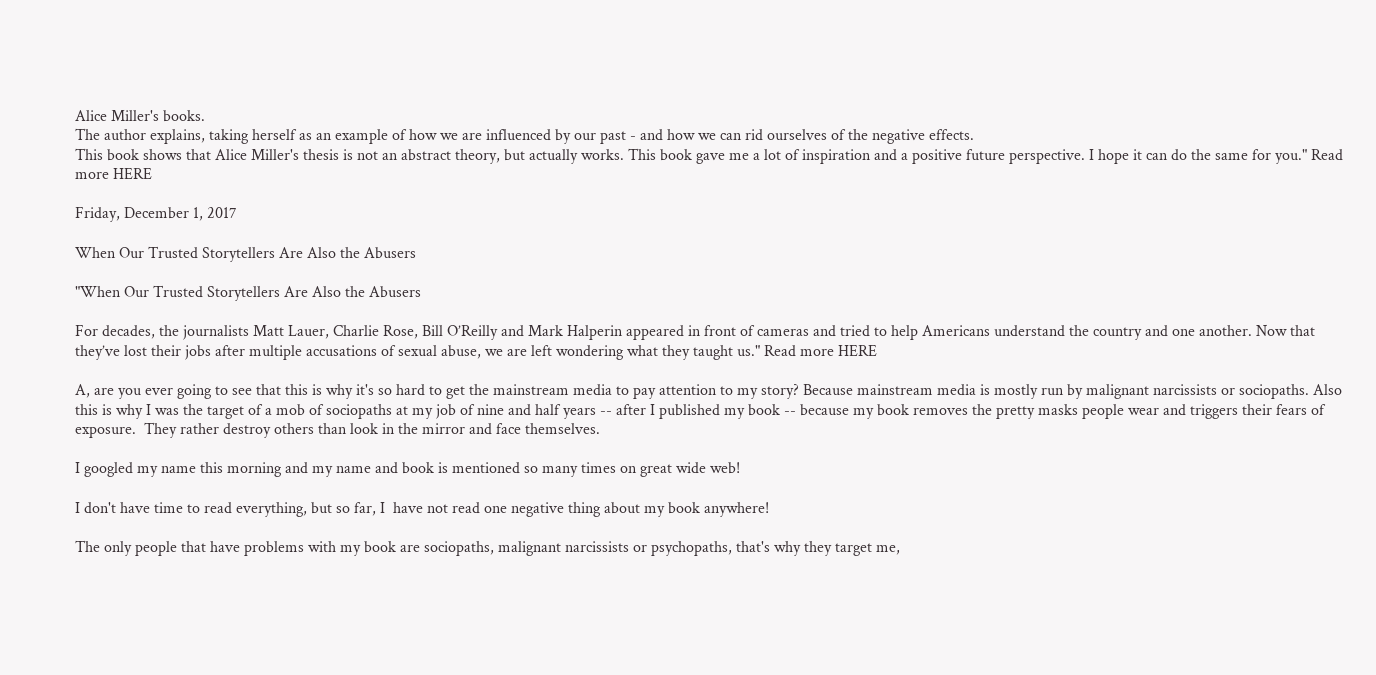Alice Miller's books.
The author explains, taking herself as an example of how we are influenced by our past - and how we can rid ourselves of the negative effects.
This book shows that Alice Miller's thesis is not an abstract theory, but actually works. This book gave me a lot of inspiration and a positive future perspective. I hope it can do the same for you." Read more HERE

Friday, December 1, 2017

When Our Trusted Storytellers Are Also the Abusers

"When Our Trusted Storytellers Are Also the Abusers

For decades, the journalists Matt Lauer, Charlie Rose, Bill O’Reilly and Mark Halperin appeared in front of cameras and tried to help Americans understand the country and one another. Now that they’ve lost their jobs after multiple accusations of sexual abuse, we are left wondering what they taught us." Read more HERE

A, are you ever going to see that this is why it's so hard to get the mainstream media to pay attention to my story? Because mainstream media is mostly run by malignant narcissists or sociopaths. Also this is why I was the target of a mob of sociopaths at my job of nine and half years -- after I published my book -- because my book removes the pretty masks people wear and triggers their fears of exposure.  They rather destroy others than look in the mirror and face themselves.

I googled my name this morning and my name and book is mentioned so many times on great wide web!

I don't have time to read everything, but so far, I  have not read one negative thing about my book anywhere!

The only people that have problems with my book are sociopaths, malignant narcissists or psychopaths, that's why they target me,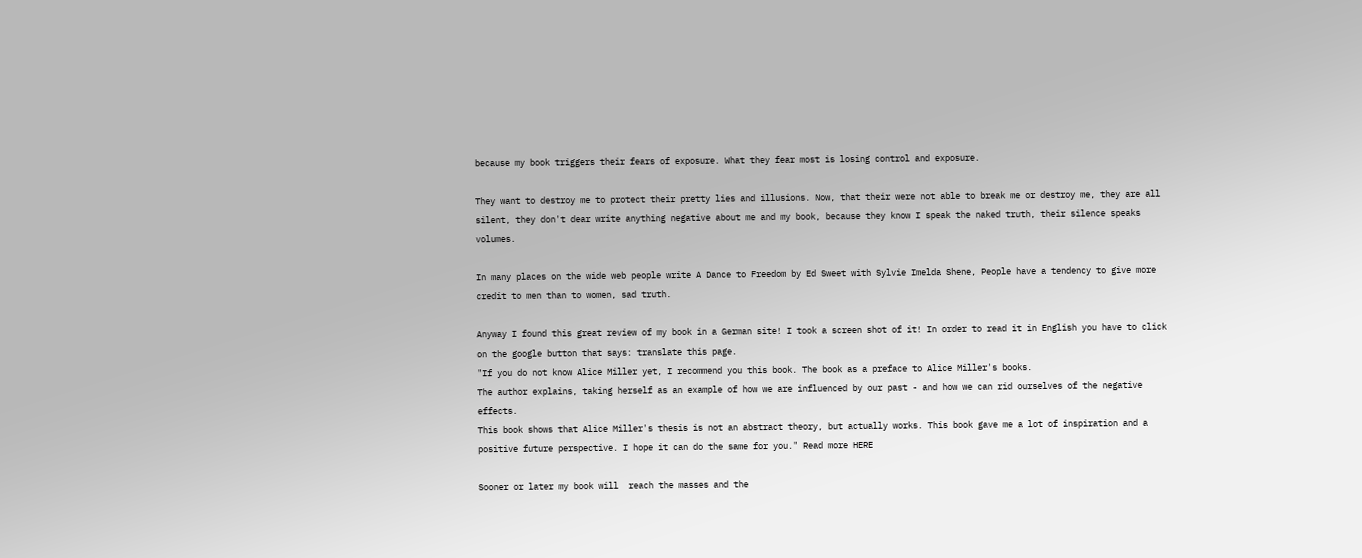because my book triggers their fears of exposure. What they fear most is losing control and exposure.

They want to destroy me to protect their pretty lies and illusions. Now, that their were not able to break me or destroy me, they are all silent, they don't dear write anything negative about me and my book, because they know I speak the naked truth, their silence speaks volumes.

In many places on the wide web people write A Dance to Freedom by Ed Sweet with Sylvie Imelda Shene, People have a tendency to give more credit to men than to women, sad truth.

Anyway I found this great review of my book in a German site! I took a screen shot of it! In order to read it in English you have to click on the google button that says: translate this page.
"If you do not know Alice Miller yet, I recommend you this book. The book as a preface to Alice Miller's books.
The author explains, taking herself as an example of how we are influenced by our past - and how we can rid ourselves of the negative effects.
This book shows that Alice Miller's thesis is not an abstract theory, but actually works. This book gave me a lot of inspiration and a positive future perspective. I hope it can do the same for you." Read more HERE

Sooner or later my book will  reach the masses and the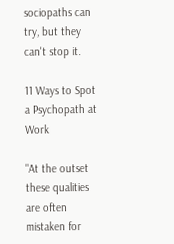sociopaths can try, but they can't stop it.

11 Ways to Spot a Psychopath at Work

"At the outset these qualities are often mistaken for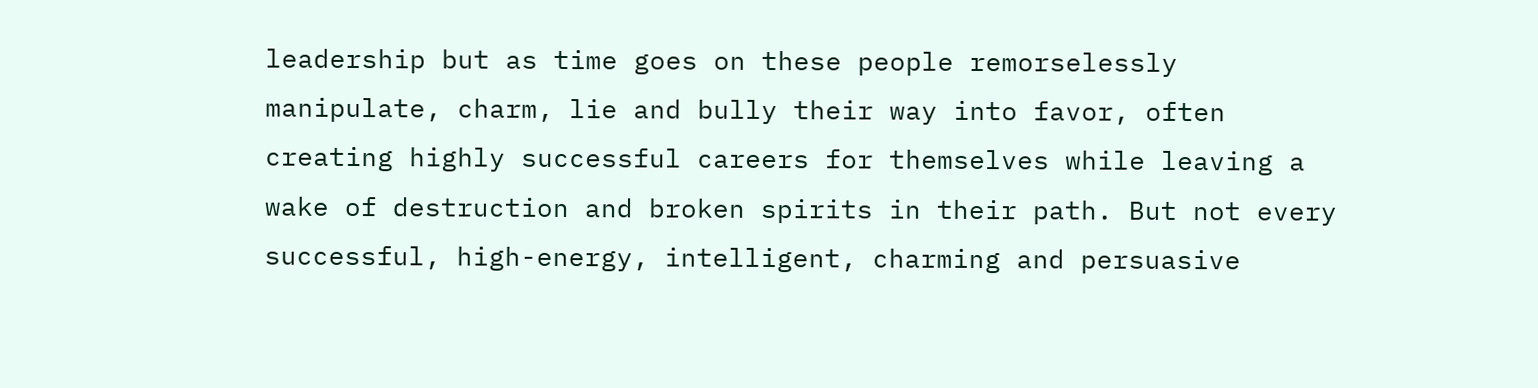leadership but as time goes on these people remorselessly manipulate, charm, lie and bully their way into favor, often creating highly successful careers for themselves while leaving a wake of destruction and broken spirits in their path. But not every successful, high-energy, intelligent, charming and persuasive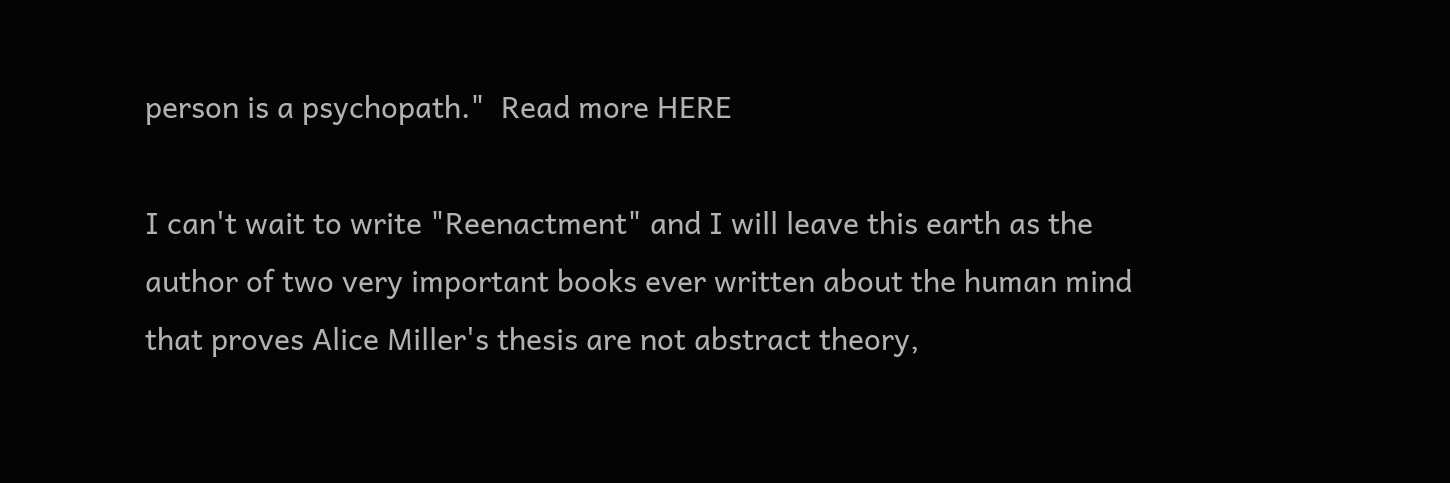person is a psychopath."  Read more HERE

I can't wait to write "Reenactment" and I will leave this earth as the author of two very important books ever written about the human mind that proves Alice Miller's thesis are not abstract theory,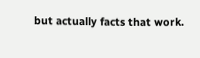but actually facts that work.